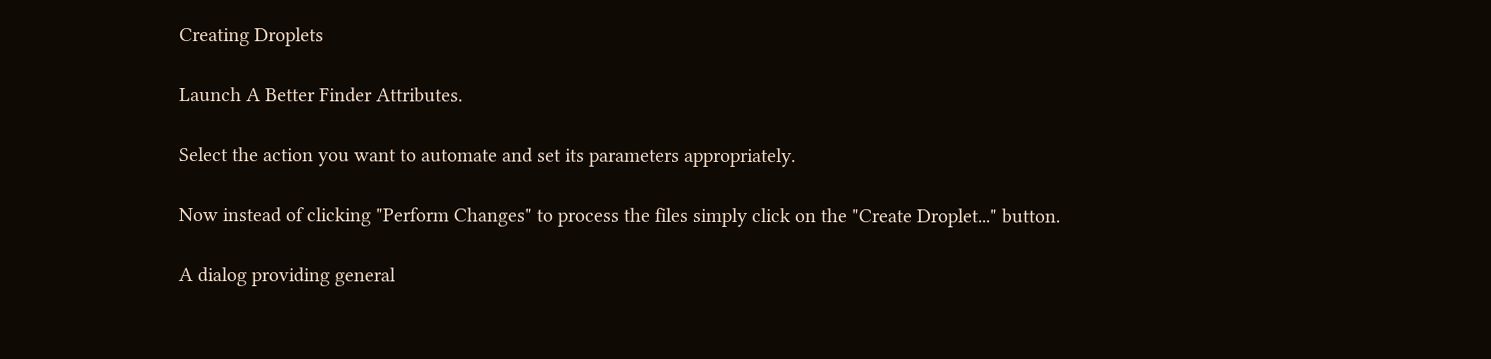Creating Droplets

Launch A Better Finder Attributes.

Select the action you want to automate and set its parameters appropriately.

Now instead of clicking "Perform Changes" to process the files simply click on the "Create Droplet..." button.

A dialog providing general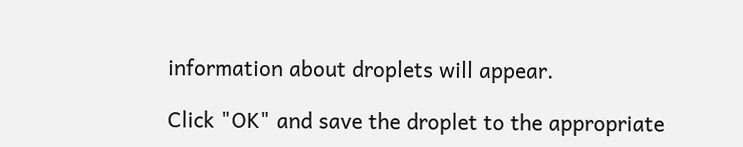information about droplets will appear.

Click "OK" and save the droplet to the appropriate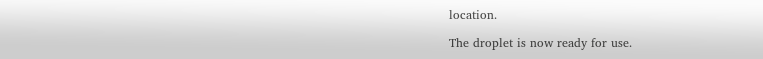location.

The droplet is now ready for use.